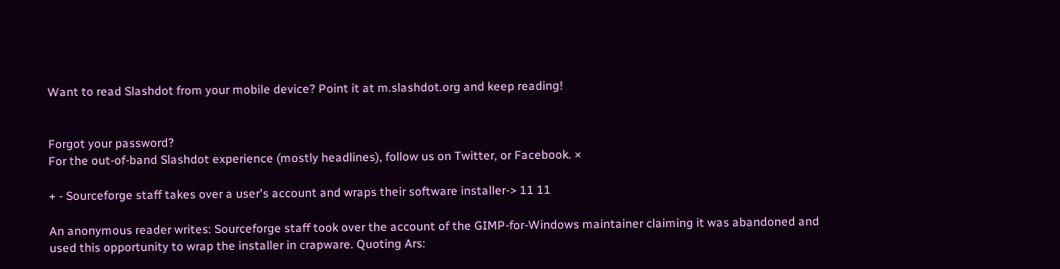Want to read Slashdot from your mobile device? Point it at m.slashdot.org and keep reading!


Forgot your password?
For the out-of-band Slashdot experience (mostly headlines), follow us on Twitter, or Facebook. ×

+ - Sourceforge staff takes over a user's account and wraps their software installer-> 11 11

An anonymous reader writes: Sourceforge staff took over the account of the GIMP-for-Windows maintainer claiming it was abandoned and used this opportunity to wrap the installer in crapware. Quoting Ars: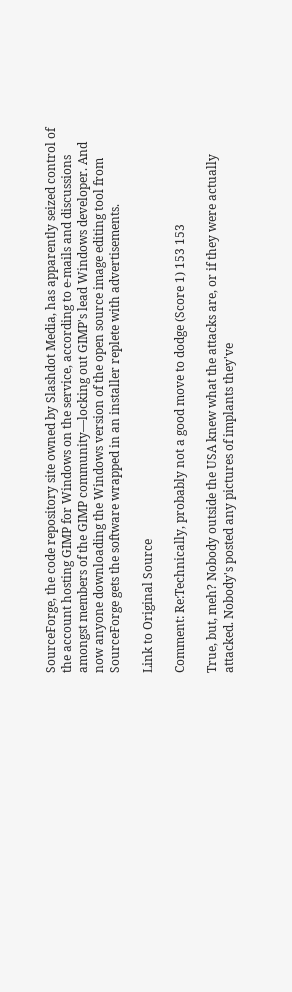SourceForge, the code repository site owned by Slashdot Media, has apparently seized control of the account hosting GIMP for Windows on the service, according to e-mails and discussions amongst members of the GIMP community—locking out GIMP's lead Windows developer. And now anyone downloading the Windows version of the open source image editing tool from SourceForge gets the software wrapped in an installer replete with advertisements.

Link to Original Source

Comment: Re:Technically, probably not a good move to dodge (Score 1) 153 153

True, but, meh? Nobody outside the USA knew what the attacks are, or if they were actually attacked. Nobody's posted any pictures of implants they've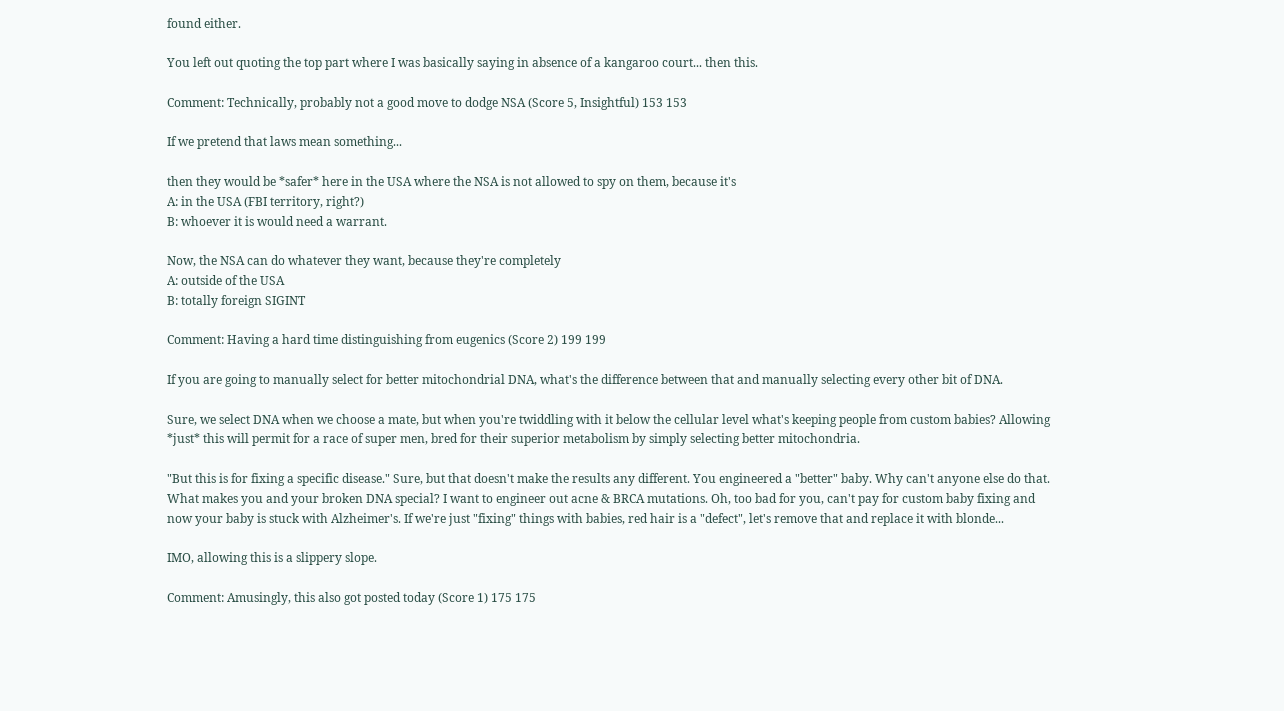found either.

You left out quoting the top part where I was basically saying in absence of a kangaroo court... then this.

Comment: Technically, probably not a good move to dodge NSA (Score 5, Insightful) 153 153

If we pretend that laws mean something...

then they would be *safer* here in the USA where the NSA is not allowed to spy on them, because it's
A: in the USA (FBI territory, right?)
B: whoever it is would need a warrant.

Now, the NSA can do whatever they want, because they're completely
A: outside of the USA
B: totally foreign SIGINT

Comment: Having a hard time distinguishing from eugenics (Score 2) 199 199

If you are going to manually select for better mitochondrial DNA, what's the difference between that and manually selecting every other bit of DNA.

Sure, we select DNA when we choose a mate, but when you're twiddling with it below the cellular level what's keeping people from custom babies? Allowing *just* this will permit for a race of super men, bred for their superior metabolism by simply selecting better mitochondria.

"But this is for fixing a specific disease." Sure, but that doesn't make the results any different. You engineered a "better" baby. Why can't anyone else do that. What makes you and your broken DNA special? I want to engineer out acne & BRCA mutations. Oh, too bad for you, can't pay for custom baby fixing and now your baby is stuck with Alzheimer's. If we're just "fixing" things with babies, red hair is a "defect", let's remove that and replace it with blonde...

IMO, allowing this is a slippery slope.

Comment: Amusingly, this also got posted today (Score 1) 175 175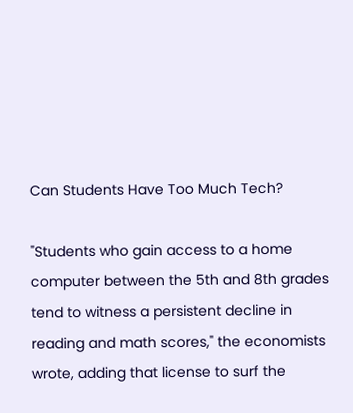Can Students Have Too Much Tech?

"Students who gain access to a home computer between the 5th and 8th grades tend to witness a persistent decline in reading and math scores," the economists wrote, adding that license to surf the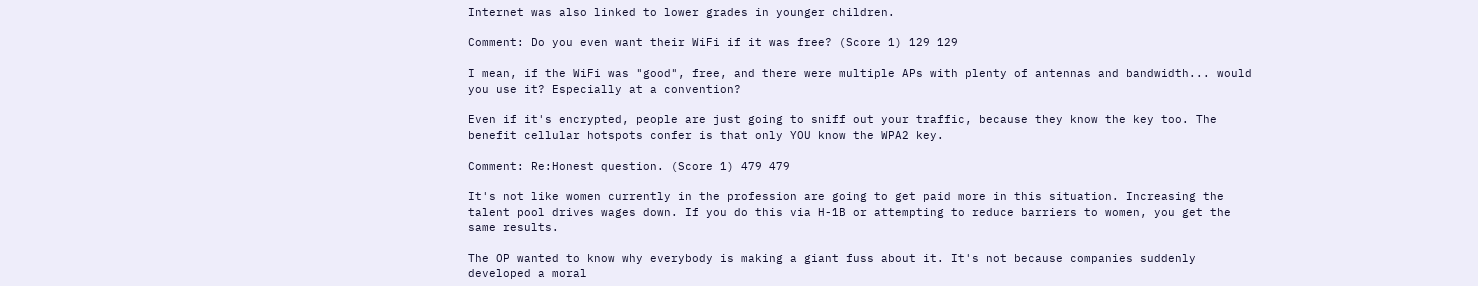Internet was also linked to lower grades in younger children.

Comment: Do you even want their WiFi if it was free? (Score 1) 129 129

I mean, if the WiFi was "good", free, and there were multiple APs with plenty of antennas and bandwidth... would you use it? Especially at a convention?

Even if it's encrypted, people are just going to sniff out your traffic, because they know the key too. The benefit cellular hotspots confer is that only YOU know the WPA2 key.

Comment: Re:Honest question. (Score 1) 479 479

It's not like women currently in the profession are going to get paid more in this situation. Increasing the talent pool drives wages down. If you do this via H-1B or attempting to reduce barriers to women, you get the same results.

The OP wanted to know why everybody is making a giant fuss about it. It's not because companies suddenly developed a moral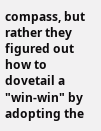compass, but rather they figured out how to dovetail a "win-win" by adopting the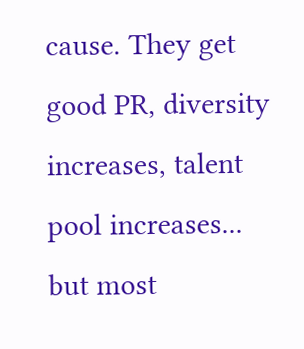cause. They get good PR, diversity increases, talent pool increases... but most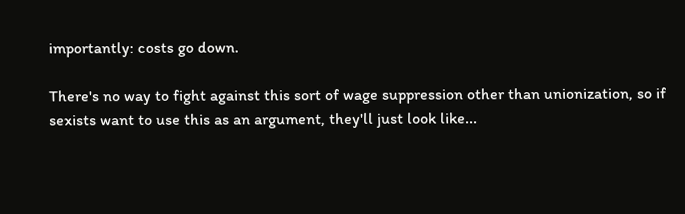importantly: costs go down.

There's no way to fight against this sort of wage suppression other than unionization, so if sexists want to use this as an argument, they'll just look like...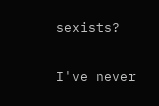sexists?

I've never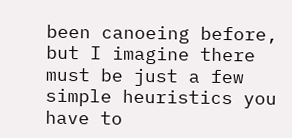been canoeing before, but I imagine there must be just a few simple heuristics you have to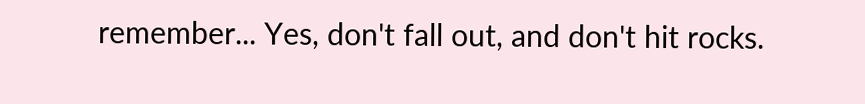remember... Yes, don't fall out, and don't hit rocks.